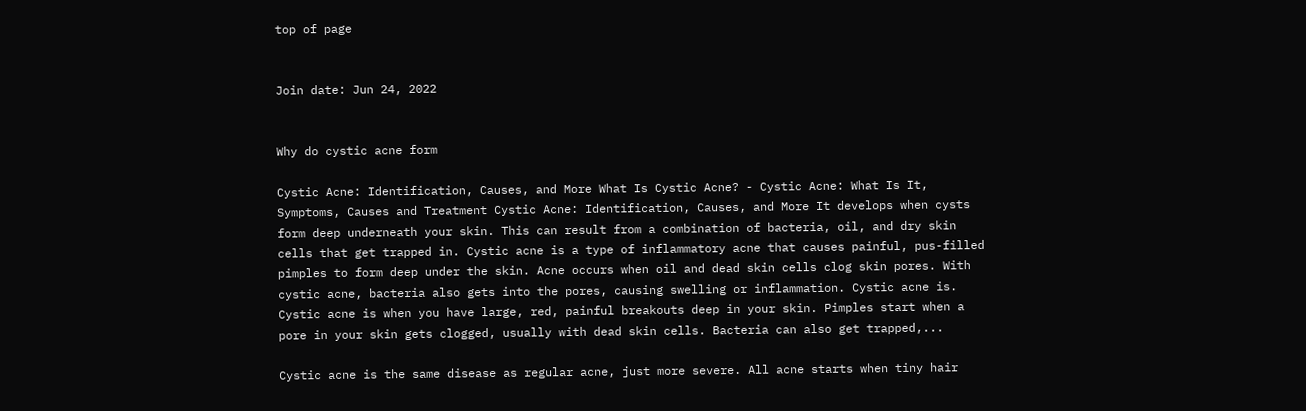top of page


Join date: Jun 24, 2022


Why do cystic acne form

Cystic Acne: Identification, Causes, and More What Is Cystic Acne? - Cystic Acne: What Is It, Symptoms, Causes and Treatment Cystic Acne: Identification, Causes, and More It develops when cysts form deep underneath your skin. This can result from a combination of bacteria, oil, and dry skin cells that get trapped in. Cystic acne is a type of inflammatory acne that causes painful, pus-filled pimples to form deep under the skin. Acne occurs when oil and dead skin cells clog skin pores. With cystic acne, bacteria also gets into the pores, causing swelling or inflammation. Cystic acne is. Cystic acne is when you have large, red, painful breakouts deep in your skin. Pimples start when a pore in your skin gets clogged, usually with dead skin cells. Bacteria can also get trapped,...

Cystic acne is the same disease as regular acne, just more severe. All acne starts when tiny hair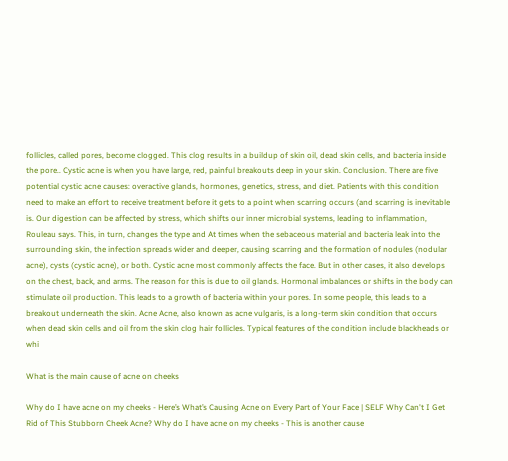follicles, called pores, become clogged. This clog results in a buildup of skin oil, dead skin cells, and bacteria inside the pore.. Cystic acne is when you have large, red, painful breakouts deep in your skin. Conclusion. There are five potential cystic acne causes: overactive glands, hormones, genetics, stress, and diet. Patients with this condition need to make an effort to receive treatment before it gets to a point when scarring occurs (and scarring is inevitable is. Our digestion can be affected by stress, which shifts our inner microbial systems, leading to inflammation, Rouleau says. This, in turn, changes the type and At times when the sebaceous material and bacteria leak into the surrounding skin, the infection spreads wider and deeper, causing scarring and the formation of nodules (nodular acne), cysts (cystic acne), or both. Cystic acne most commonly affects the face. But in other cases, it also develops on the chest, back, and arms. The reason for this is due to oil glands. Hormonal imbalances or shifts in the body can stimulate oil production. This leads to a growth of bacteria within your pores. In some people, this leads to a breakout underneath the skin. Acne Acne, also known as acne vulgaris, is a long-term skin condition that occurs when dead skin cells and oil from the skin clog hair follicles. Typical features of the condition include blackheads or whi

What is the main cause of acne on cheeks

Why do I have acne on my cheeks - Here’s What’s Causing Acne on Every Part of Your Face | SELF Why Can't I Get Rid of This Stubborn Cheek Acne? Why do I have acne on my cheeks - This is another cause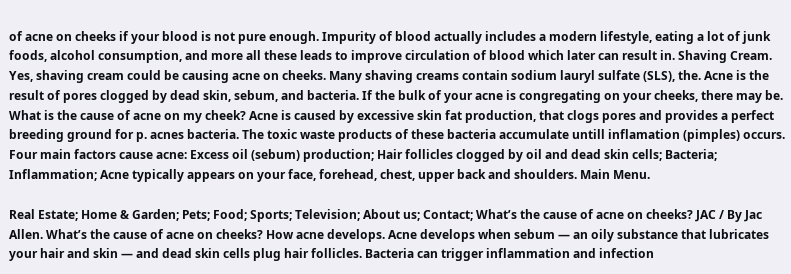of acne on cheeks if your blood is not pure enough. Impurity of blood actually includes a modern lifestyle, eating a lot of junk foods, alcohol consumption, and more all these leads to improve circulation of blood which later can result in. Shaving Cream. Yes, shaving cream could be causing acne on cheeks. Many shaving creams contain sodium lauryl sulfate (SLS), the. Acne is the result of pores clogged by dead skin, sebum, and bacteria. If the bulk of your acne is congregating on your cheeks, there may be. What is the cause of acne on my cheek? Acne is caused by excessive skin fat production, that clogs pores and provides a perfect breeding ground for p. acnes bacteria. The toxic waste products of these bacteria accumulate untill inflamation (pimples) occurs. Four main factors cause acne: Excess oil (sebum) production; Hair follicles clogged by oil and dead skin cells; Bacteria; Inflammation; Acne typically appears on your face, forehead, chest, upper back and shoulders. Main Menu.

Real Estate; Home & Garden; Pets; Food; Sports; Television; About us; Contact; What’s the cause of acne on cheeks? JAC / By Jac Allen. What’s the cause of acne on cheeks? How acne develops. Acne develops when sebum — an oily substance that lubricates your hair and skin — and dead skin cells plug hair follicles. Bacteria can trigger inflammation and infection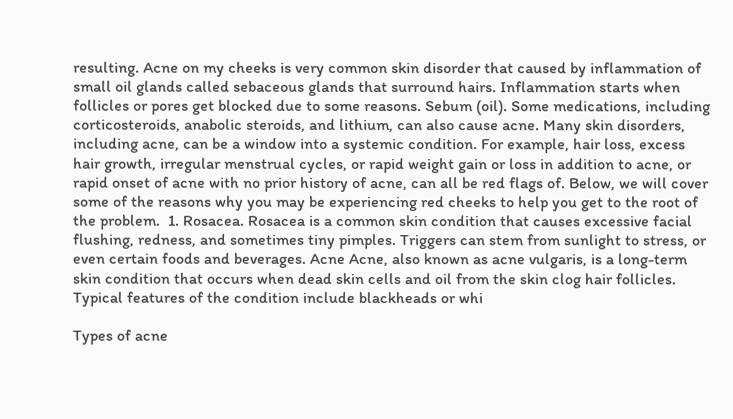resulting. Acne on my cheeks is very common skin disorder that caused by inflammation of small oil glands called sebaceous glands that surround hairs. Inflammation starts when follicles or pores get blocked due to some reasons. Sebum (oil). Some medications, including corticosteroids, anabolic steroids, and lithium, can also cause acne. Many skin disorders, including acne, can be a window into a systemic condition. For example, hair loss, excess hair growth, irregular menstrual cycles, or rapid weight gain or loss in addition to acne, or rapid onset of acne with no prior history of acne, can all be red flags of. Below, we will cover some of the reasons why you may be experiencing red cheeks to help you get to the root of the problem.  1. Rosacea. Rosacea is a common skin condition that causes excessive facial flushing, redness, and sometimes tiny pimples. Triggers can stem from sunlight to stress, or even certain foods and beverages. Acne Acne, also known as acne vulgaris, is a long-term skin condition that occurs when dead skin cells and oil from the skin clog hair follicles. Typical features of the condition include blackheads or whi

Types of acne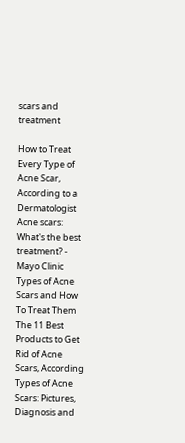scars and treatment

How to Treat Every Type of Acne Scar, According to a Dermatologist Acne scars: What's the best treatment? - Mayo Clinic Types of Acne Scars and How To Treat Them The 11 Best Products to Get Rid of Acne Scars, According Types of Acne Scars: Pictures, Diagnosis and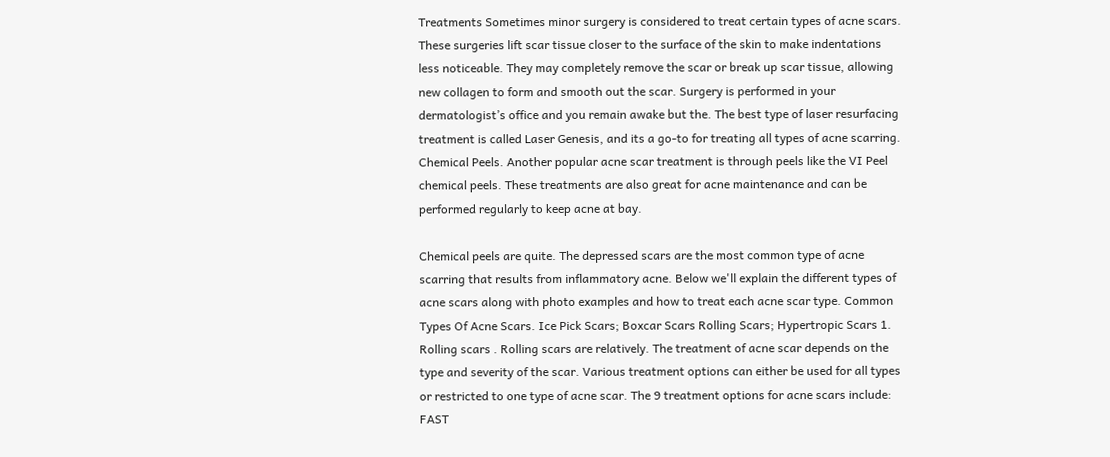Treatments Sometimes minor surgery is considered to treat certain types of acne scars. These surgeries lift scar tissue closer to the surface of the skin to make indentations less noticeable. They may completely remove the scar or break up scar tissue, allowing new collagen to form and smooth out the scar. Surgery is performed in your dermatologist’s office and you remain awake but the. The best type of laser resurfacing treatment is called Laser Genesis, and its a go-to for treating all types of acne scarring. Chemical Peels. Another popular acne scar treatment is through peels like the VI Peel chemical peels. These treatments are also great for acne maintenance and can be performed regularly to keep acne at bay.

Chemical peels are quite. The depressed scars are the most common type of acne scarring that results from inflammatory acne. Below we'll explain the different types of acne scars along with photo examples and how to treat each acne scar type. Common Types Of Acne Scars. Ice Pick Scars; Boxcar Scars Rolling Scars; Hypertropic Scars 1. Rolling scars . Rolling scars are relatively. The treatment of acne scar depends on the type and severity of the scar. Various treatment options can either be used for all types or restricted to one type of acne scar. The 9 treatment options for acne scars include: FAST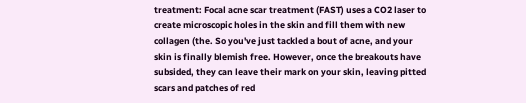treatment: Focal acne scar treatment (FAST) uses a CO2 laser to create microscopic holes in the skin and fill them with new collagen (the. So you've just tackled a bout of acne, and your skin is finally blemish free. However, once the breakouts have subsided, they can leave their mark on your skin, leaving pitted scars and patches of red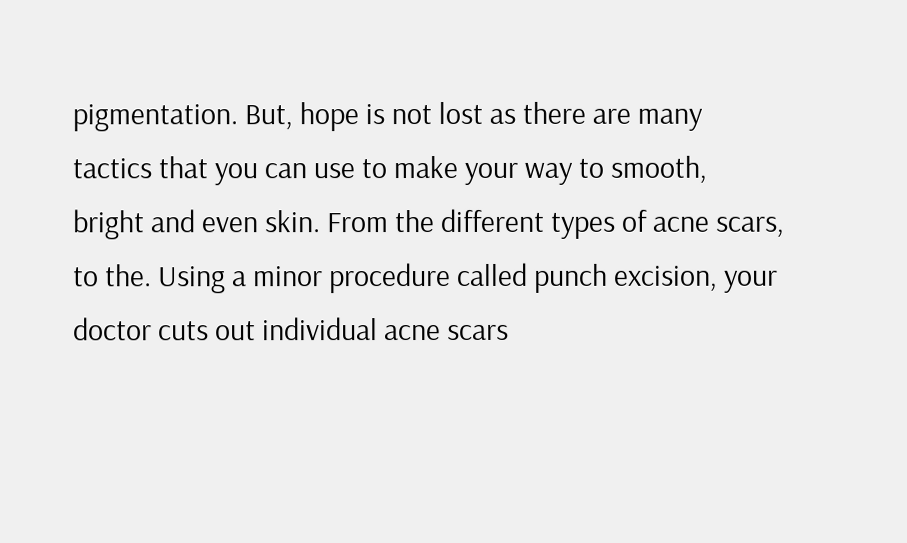pigmentation. But, hope is not lost as there are many tactics that you can use to make your way to smooth, bright and even skin. From the different types of acne scars, to the. Using a minor procedure called punch excision, your doctor cuts out individual acne scars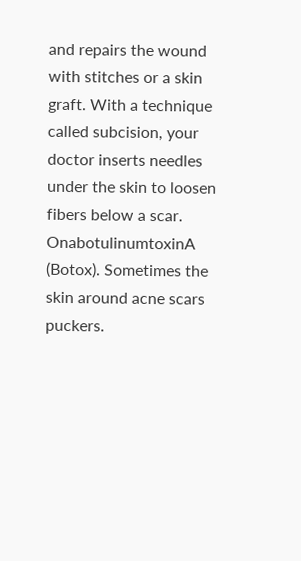and repairs the wound with stitches or a skin graft. With a technique called subcision, your doctor inserts needles under the skin to loosen fibers below a scar. OnabotulinumtoxinA (Botox). Sometimes the skin around acne scars puckers.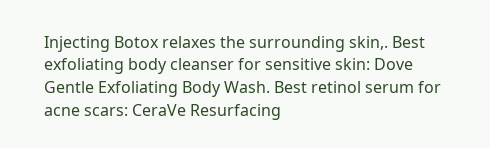Injecting Botox relaxes the surrounding skin,. Best exfoliating body cleanser for sensitive skin: Dove Gentle Exfoliating Body Wash. Best retinol serum for acne scars: CeraVe Resurfacing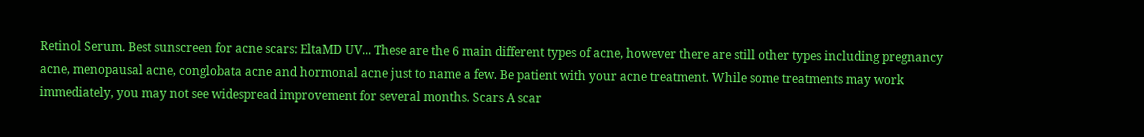Retinol Serum. Best sunscreen for acne scars: EltaMD UV... These are the 6 main different types of acne, however there are still other types including pregnancy acne, menopausal acne, conglobata acne and hormonal acne just to name a few. Be patient with your acne treatment. While some treatments may work immediately, you may not see widespread improvement for several months. Scars A scar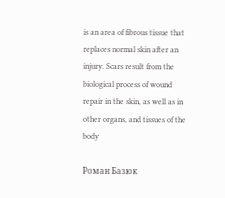is an area of fibrous tissue that replaces normal skin after an injury. Scars result from the biological process of wound repair in the skin, as well as in other organs, and tissues of the body

Роман Базюк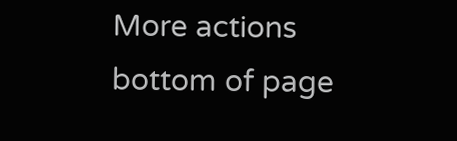More actions
bottom of page